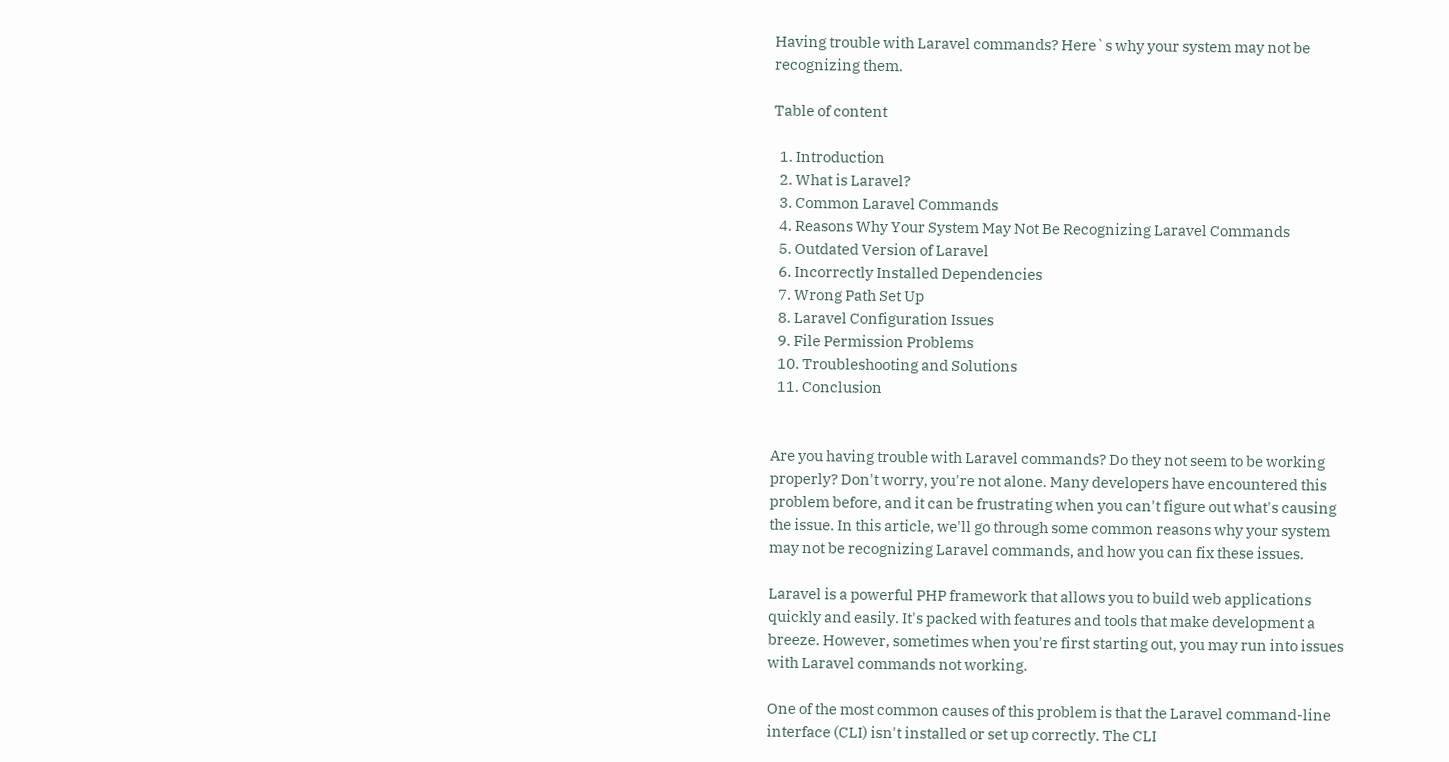Having trouble with Laravel commands? Here`s why your system may not be recognizing them.

Table of content

  1. Introduction
  2. What is Laravel?
  3. Common Laravel Commands
  4. Reasons Why Your System May Not Be Recognizing Laravel Commands
  5. Outdated Version of Laravel
  6. Incorrectly Installed Dependencies
  7. Wrong Path Set Up
  8. Laravel Configuration Issues
  9. File Permission Problems
  10. Troubleshooting and Solutions
  11. Conclusion


Are you having trouble with Laravel commands? Do they not seem to be working properly? Don't worry, you're not alone. Many developers have encountered this problem before, and it can be frustrating when you can't figure out what's causing the issue. In this article, we'll go through some common reasons why your system may not be recognizing Laravel commands, and how you can fix these issues.

Laravel is a powerful PHP framework that allows you to build web applications quickly and easily. It's packed with features and tools that make development a breeze. However, sometimes when you're first starting out, you may run into issues with Laravel commands not working.

One of the most common causes of this problem is that the Laravel command-line interface (CLI) isn't installed or set up correctly. The CLI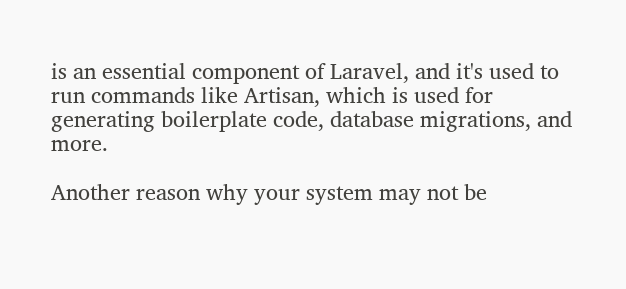is an essential component of Laravel, and it's used to run commands like Artisan, which is used for generating boilerplate code, database migrations, and more.

Another reason why your system may not be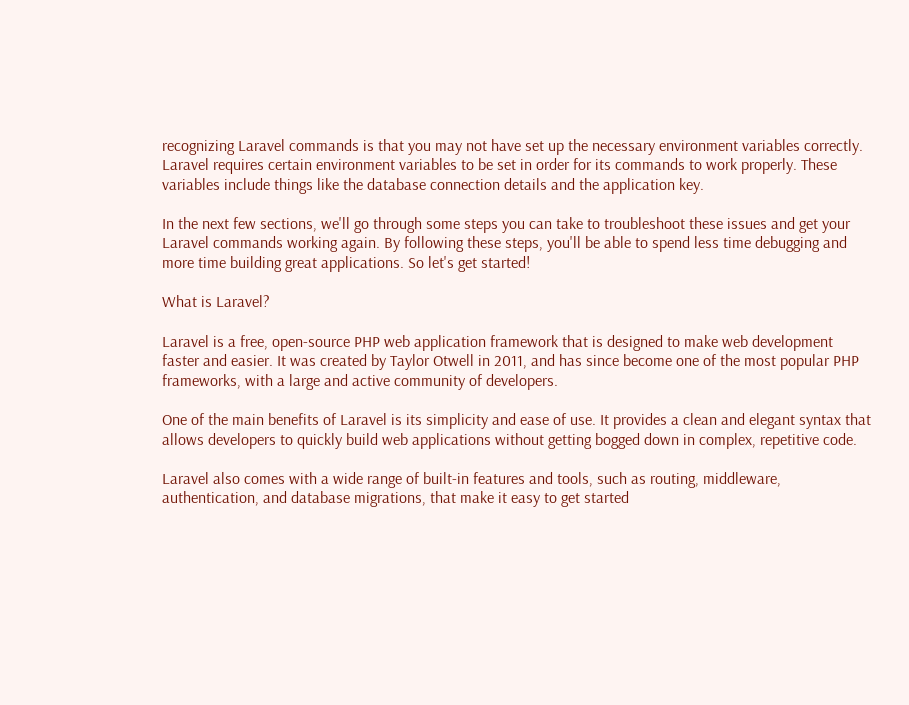recognizing Laravel commands is that you may not have set up the necessary environment variables correctly. Laravel requires certain environment variables to be set in order for its commands to work properly. These variables include things like the database connection details and the application key.

In the next few sections, we'll go through some steps you can take to troubleshoot these issues and get your Laravel commands working again. By following these steps, you'll be able to spend less time debugging and more time building great applications. So let's get started!

What is Laravel?

Laravel is a free, open-source PHP web application framework that is designed to make web development faster and easier. It was created by Taylor Otwell in 2011, and has since become one of the most popular PHP frameworks, with a large and active community of developers.

One of the main benefits of Laravel is its simplicity and ease of use. It provides a clean and elegant syntax that allows developers to quickly build web applications without getting bogged down in complex, repetitive code.

Laravel also comes with a wide range of built-in features and tools, such as routing, middleware, authentication, and database migrations, that make it easy to get started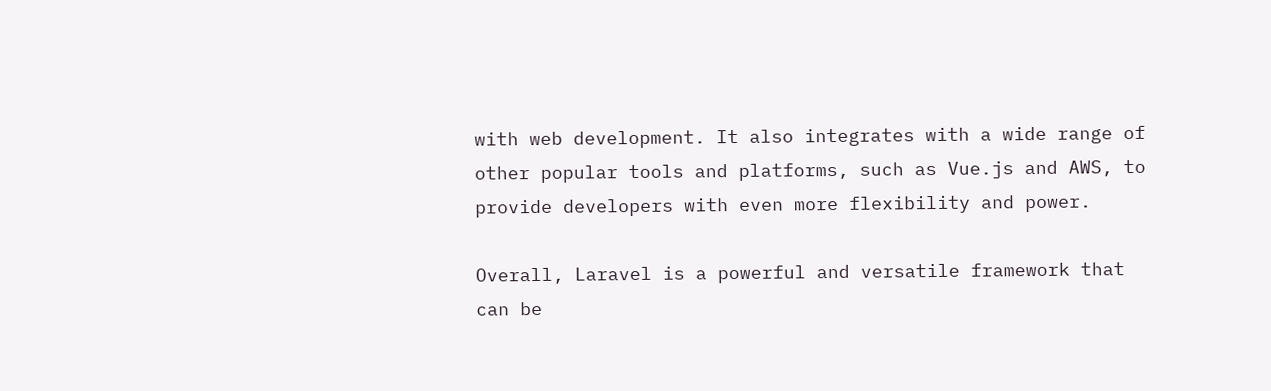with web development. It also integrates with a wide range of other popular tools and platforms, such as Vue.js and AWS, to provide developers with even more flexibility and power.

Overall, Laravel is a powerful and versatile framework that can be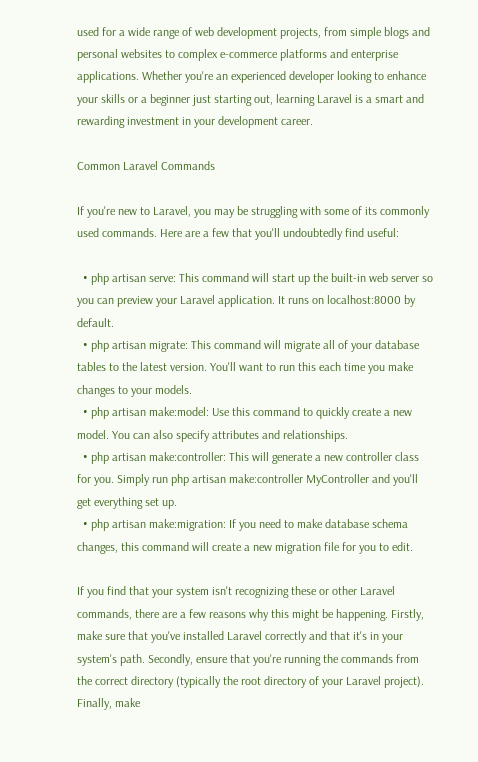used for a wide range of web development projects, from simple blogs and personal websites to complex e-commerce platforms and enterprise applications. Whether you're an experienced developer looking to enhance your skills or a beginner just starting out, learning Laravel is a smart and rewarding investment in your development career.

Common Laravel Commands

If you're new to Laravel, you may be struggling with some of its commonly used commands. Here are a few that you'll undoubtedly find useful:

  • php artisan serve: This command will start up the built-in web server so you can preview your Laravel application. It runs on localhost:8000 by default.
  • php artisan migrate: This command will migrate all of your database tables to the latest version. You'll want to run this each time you make changes to your models.
  • php artisan make:model: Use this command to quickly create a new model. You can also specify attributes and relationships.
  • php artisan make:controller: This will generate a new controller class for you. Simply run php artisan make:controller MyController and you'll get everything set up.
  • php artisan make:migration: If you need to make database schema changes, this command will create a new migration file for you to edit.

If you find that your system isn't recognizing these or other Laravel commands, there are a few reasons why this might be happening. Firstly, make sure that you've installed Laravel correctly and that it's in your system's path. Secondly, ensure that you're running the commands from the correct directory (typically the root directory of your Laravel project). Finally, make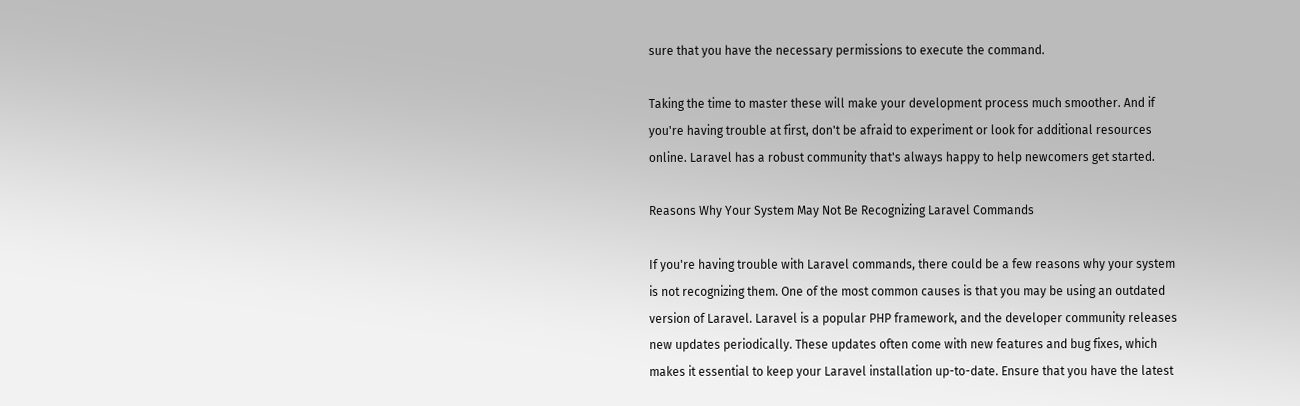sure that you have the necessary permissions to execute the command.

Taking the time to master these will make your development process much smoother. And if you're having trouble at first, don't be afraid to experiment or look for additional resources online. Laravel has a robust community that's always happy to help newcomers get started.

Reasons Why Your System May Not Be Recognizing Laravel Commands

If you're having trouble with Laravel commands, there could be a few reasons why your system is not recognizing them. One of the most common causes is that you may be using an outdated version of Laravel. Laravel is a popular PHP framework, and the developer community releases new updates periodically. These updates often come with new features and bug fixes, which makes it essential to keep your Laravel installation up-to-date. Ensure that you have the latest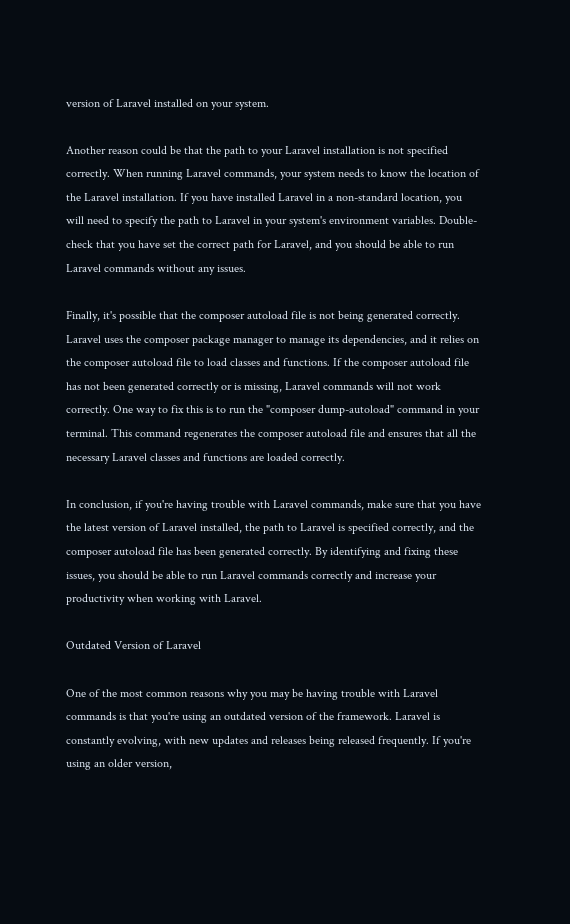version of Laravel installed on your system.

Another reason could be that the path to your Laravel installation is not specified correctly. When running Laravel commands, your system needs to know the location of the Laravel installation. If you have installed Laravel in a non-standard location, you will need to specify the path to Laravel in your system's environment variables. Double-check that you have set the correct path for Laravel, and you should be able to run Laravel commands without any issues.

Finally, it's possible that the composer autoload file is not being generated correctly. Laravel uses the composer package manager to manage its dependencies, and it relies on the composer autoload file to load classes and functions. If the composer autoload file has not been generated correctly or is missing, Laravel commands will not work correctly. One way to fix this is to run the "composer dump-autoload" command in your terminal. This command regenerates the composer autoload file and ensures that all the necessary Laravel classes and functions are loaded correctly.

In conclusion, if you're having trouble with Laravel commands, make sure that you have the latest version of Laravel installed, the path to Laravel is specified correctly, and the composer autoload file has been generated correctly. By identifying and fixing these issues, you should be able to run Laravel commands correctly and increase your productivity when working with Laravel.

Outdated Version of Laravel

One of the most common reasons why you may be having trouble with Laravel commands is that you're using an outdated version of the framework. Laravel is constantly evolving, with new updates and releases being released frequently. If you're using an older version,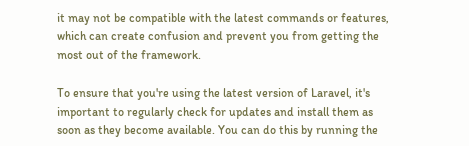it may not be compatible with the latest commands or features, which can create confusion and prevent you from getting the most out of the framework.

To ensure that you're using the latest version of Laravel, it's important to regularly check for updates and install them as soon as they become available. You can do this by running the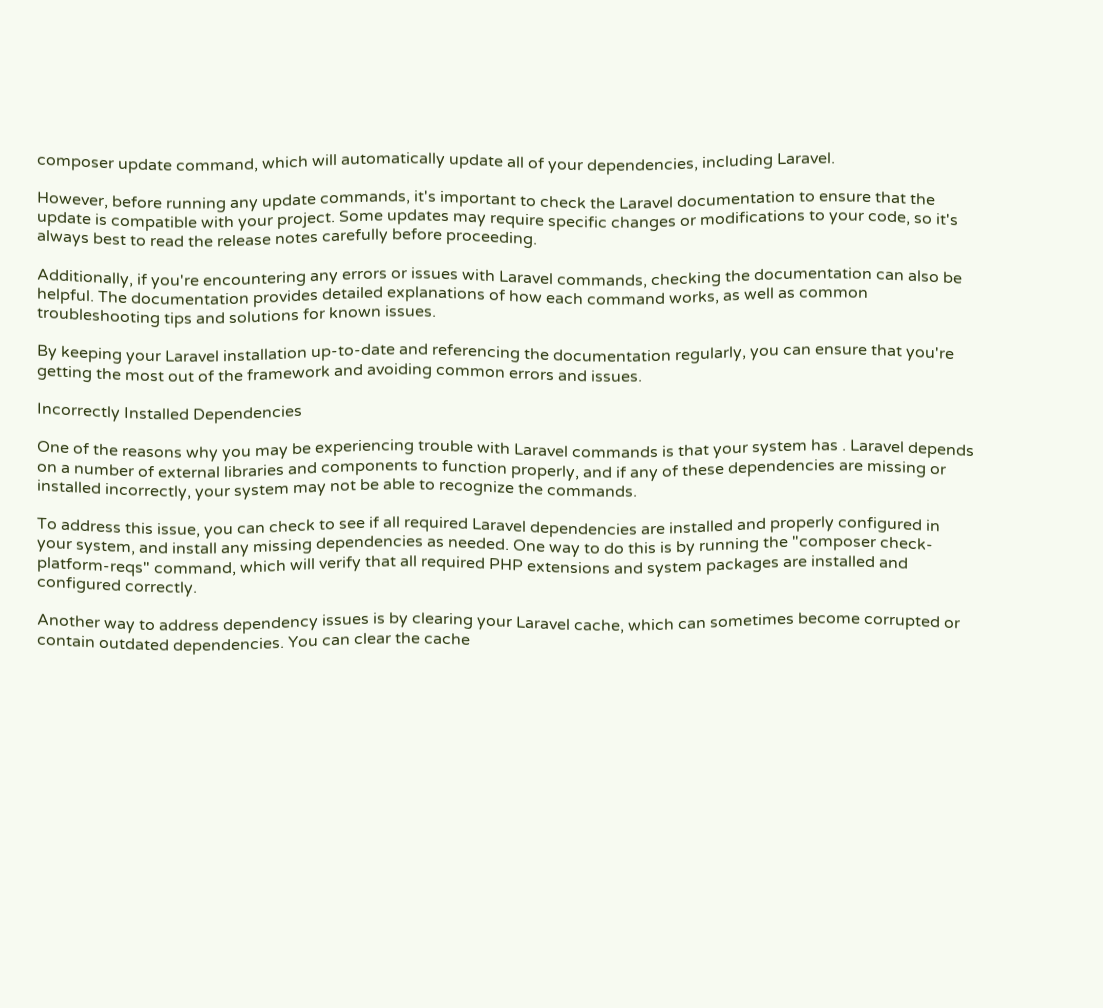composer update command, which will automatically update all of your dependencies, including Laravel.

However, before running any update commands, it's important to check the Laravel documentation to ensure that the update is compatible with your project. Some updates may require specific changes or modifications to your code, so it's always best to read the release notes carefully before proceeding.

Additionally, if you're encountering any errors or issues with Laravel commands, checking the documentation can also be helpful. The documentation provides detailed explanations of how each command works, as well as common troubleshooting tips and solutions for known issues.

By keeping your Laravel installation up-to-date and referencing the documentation regularly, you can ensure that you're getting the most out of the framework and avoiding common errors and issues.

Incorrectly Installed Dependencies

One of the reasons why you may be experiencing trouble with Laravel commands is that your system has . Laravel depends on a number of external libraries and components to function properly, and if any of these dependencies are missing or installed incorrectly, your system may not be able to recognize the commands.

To address this issue, you can check to see if all required Laravel dependencies are installed and properly configured in your system, and install any missing dependencies as needed. One way to do this is by running the "composer check-platform-reqs" command, which will verify that all required PHP extensions and system packages are installed and configured correctly.

Another way to address dependency issues is by clearing your Laravel cache, which can sometimes become corrupted or contain outdated dependencies. You can clear the cache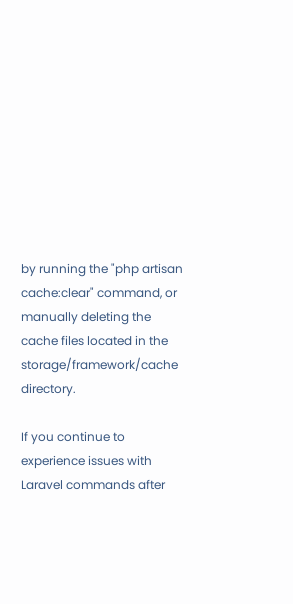by running the "php artisan cache:clear" command, or manually deleting the cache files located in the storage/framework/cache directory.

If you continue to experience issues with Laravel commands after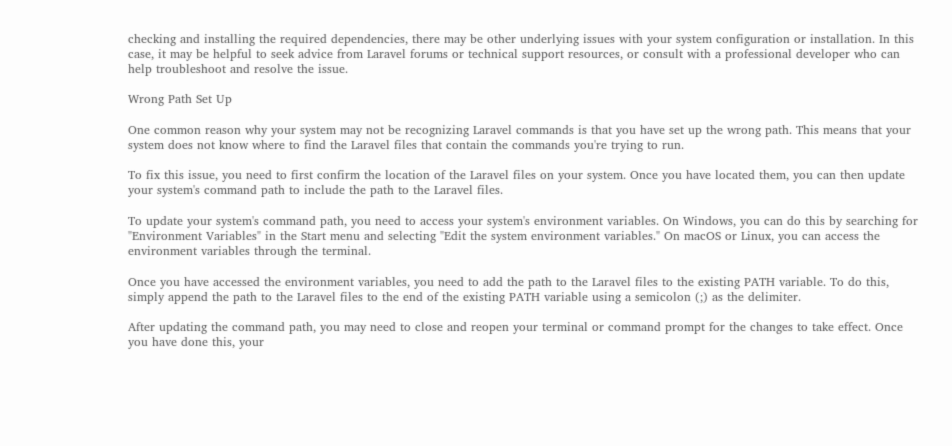checking and installing the required dependencies, there may be other underlying issues with your system configuration or installation. In this case, it may be helpful to seek advice from Laravel forums or technical support resources, or consult with a professional developer who can help troubleshoot and resolve the issue.

Wrong Path Set Up

One common reason why your system may not be recognizing Laravel commands is that you have set up the wrong path. This means that your system does not know where to find the Laravel files that contain the commands you're trying to run.

To fix this issue, you need to first confirm the location of the Laravel files on your system. Once you have located them, you can then update your system's command path to include the path to the Laravel files.

To update your system's command path, you need to access your system's environment variables. On Windows, you can do this by searching for "Environment Variables" in the Start menu and selecting "Edit the system environment variables." On macOS or Linux, you can access the environment variables through the terminal.

Once you have accessed the environment variables, you need to add the path to the Laravel files to the existing PATH variable. To do this, simply append the path to the Laravel files to the end of the existing PATH variable using a semicolon (;) as the delimiter.

After updating the command path, you may need to close and reopen your terminal or command prompt for the changes to take effect. Once you have done this, your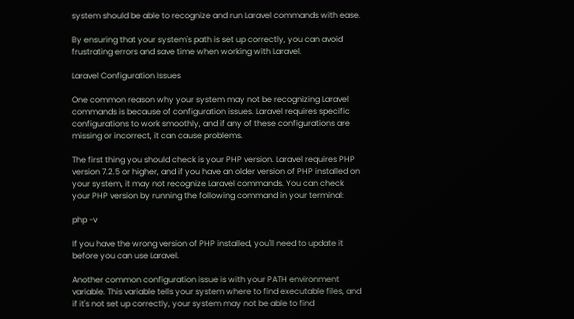system should be able to recognize and run Laravel commands with ease.

By ensuring that your system's path is set up correctly, you can avoid frustrating errors and save time when working with Laravel.

Laravel Configuration Issues

One common reason why your system may not be recognizing Laravel commands is because of configuration issues. Laravel requires specific configurations to work smoothly, and if any of these configurations are missing or incorrect, it can cause problems.

The first thing you should check is your PHP version. Laravel requires PHP version 7.2.5 or higher, and if you have an older version of PHP installed on your system, it may not recognize Laravel commands. You can check your PHP version by running the following command in your terminal:

php -v

If you have the wrong version of PHP installed, you'll need to update it before you can use Laravel.

Another common configuration issue is with your PATH environment variable. This variable tells your system where to find executable files, and if it's not set up correctly, your system may not be able to find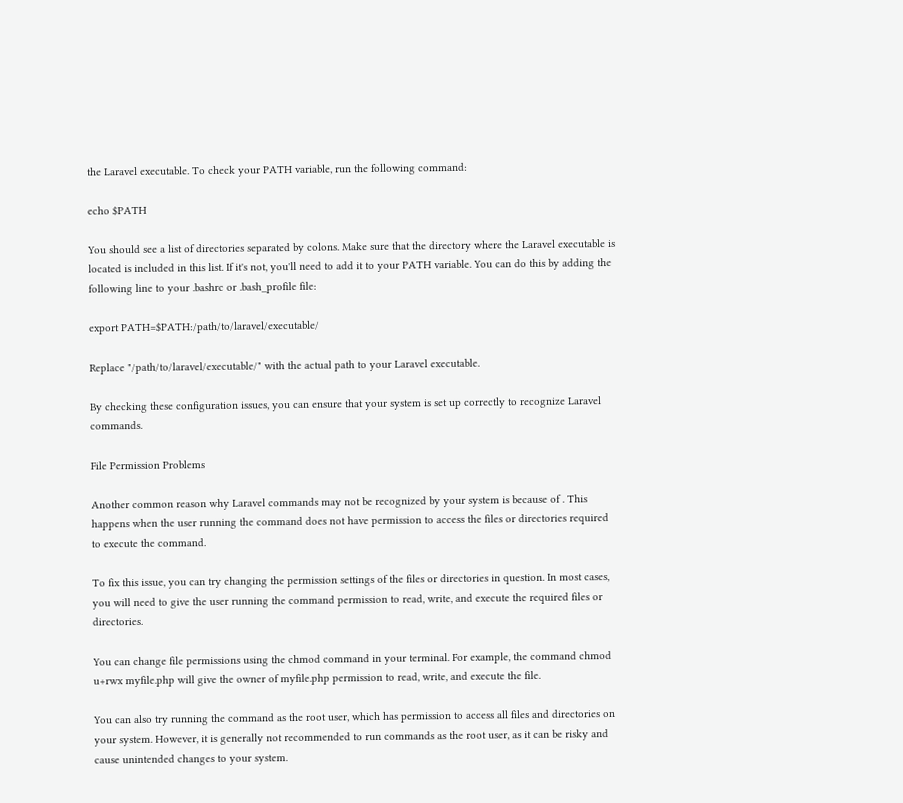the Laravel executable. To check your PATH variable, run the following command:

echo $PATH

You should see a list of directories separated by colons. Make sure that the directory where the Laravel executable is located is included in this list. If it's not, you'll need to add it to your PATH variable. You can do this by adding the following line to your .bashrc or .bash_profile file:

export PATH=$PATH:/path/to/laravel/executable/

Replace "/path/to/laravel/executable/" with the actual path to your Laravel executable.

By checking these configuration issues, you can ensure that your system is set up correctly to recognize Laravel commands.

File Permission Problems

Another common reason why Laravel commands may not be recognized by your system is because of . This happens when the user running the command does not have permission to access the files or directories required to execute the command.

To fix this issue, you can try changing the permission settings of the files or directories in question. In most cases, you will need to give the user running the command permission to read, write, and execute the required files or directories.

You can change file permissions using the chmod command in your terminal. For example, the command chmod u+rwx myfile.php will give the owner of myfile.php permission to read, write, and execute the file.

You can also try running the command as the root user, which has permission to access all files and directories on your system. However, it is generally not recommended to run commands as the root user, as it can be risky and cause unintended changes to your system.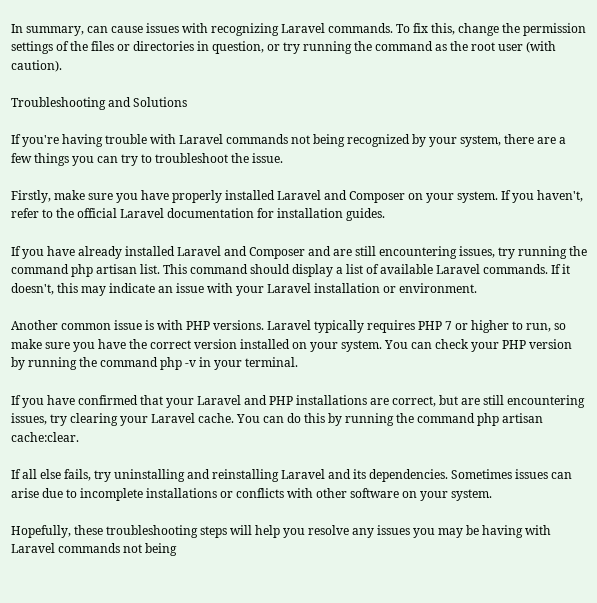In summary, can cause issues with recognizing Laravel commands. To fix this, change the permission settings of the files or directories in question, or try running the command as the root user (with caution).

Troubleshooting and Solutions

If you're having trouble with Laravel commands not being recognized by your system, there are a few things you can try to troubleshoot the issue.

Firstly, make sure you have properly installed Laravel and Composer on your system. If you haven't, refer to the official Laravel documentation for installation guides.

If you have already installed Laravel and Composer and are still encountering issues, try running the command php artisan list. This command should display a list of available Laravel commands. If it doesn't, this may indicate an issue with your Laravel installation or environment.

Another common issue is with PHP versions. Laravel typically requires PHP 7 or higher to run, so make sure you have the correct version installed on your system. You can check your PHP version by running the command php -v in your terminal.

If you have confirmed that your Laravel and PHP installations are correct, but are still encountering issues, try clearing your Laravel cache. You can do this by running the command php artisan cache:clear.

If all else fails, try uninstalling and reinstalling Laravel and its dependencies. Sometimes issues can arise due to incomplete installations or conflicts with other software on your system.

Hopefully, these troubleshooting steps will help you resolve any issues you may be having with Laravel commands not being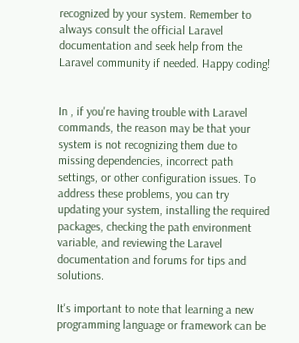recognized by your system. Remember to always consult the official Laravel documentation and seek help from the Laravel community if needed. Happy coding!


In , if you're having trouble with Laravel commands, the reason may be that your system is not recognizing them due to missing dependencies, incorrect path settings, or other configuration issues. To address these problems, you can try updating your system, installing the required packages, checking the path environment variable, and reviewing the Laravel documentation and forums for tips and solutions.

It's important to note that learning a new programming language or framework can be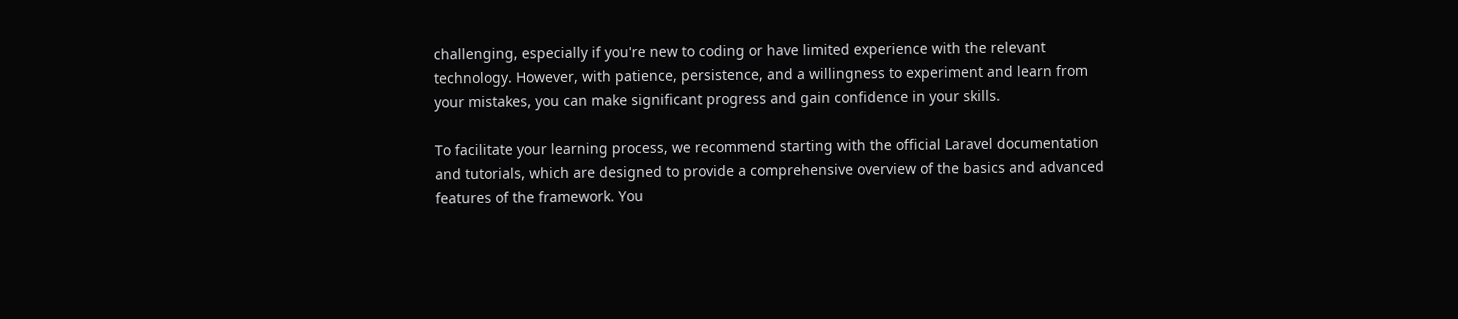challenging, especially if you're new to coding or have limited experience with the relevant technology. However, with patience, persistence, and a willingness to experiment and learn from your mistakes, you can make significant progress and gain confidence in your skills.

To facilitate your learning process, we recommend starting with the official Laravel documentation and tutorials, which are designed to provide a comprehensive overview of the basics and advanced features of the framework. You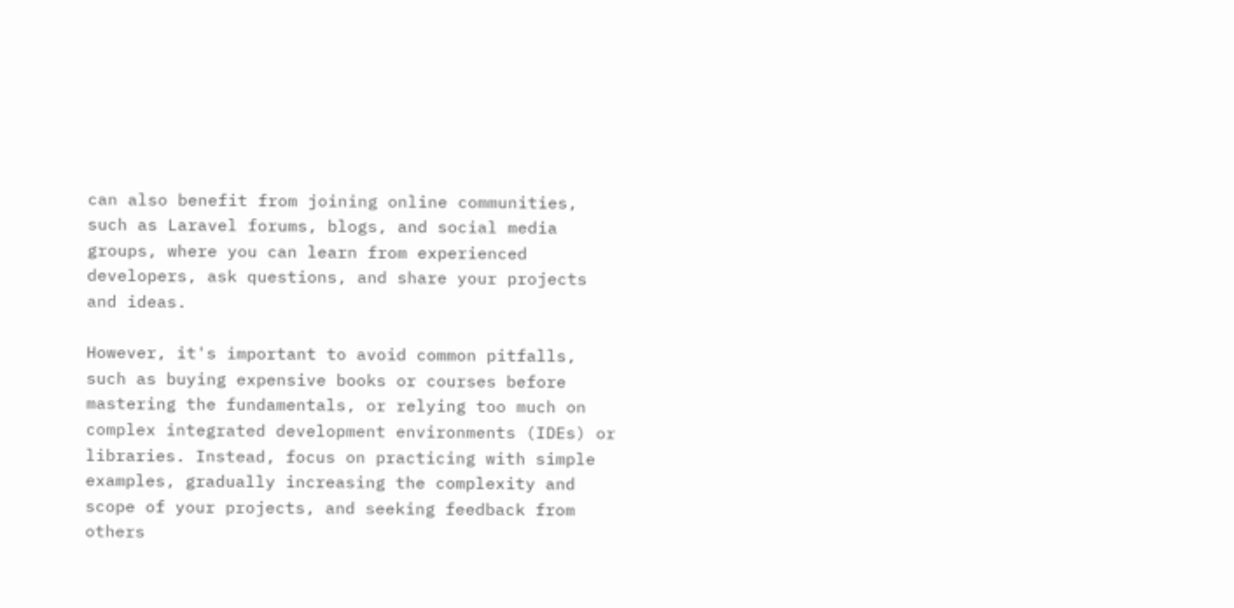can also benefit from joining online communities, such as Laravel forums, blogs, and social media groups, where you can learn from experienced developers, ask questions, and share your projects and ideas.

However, it's important to avoid common pitfalls, such as buying expensive books or courses before mastering the fundamentals, or relying too much on complex integrated development environments (IDEs) or libraries. Instead, focus on practicing with simple examples, gradually increasing the complexity and scope of your projects, and seeking feedback from others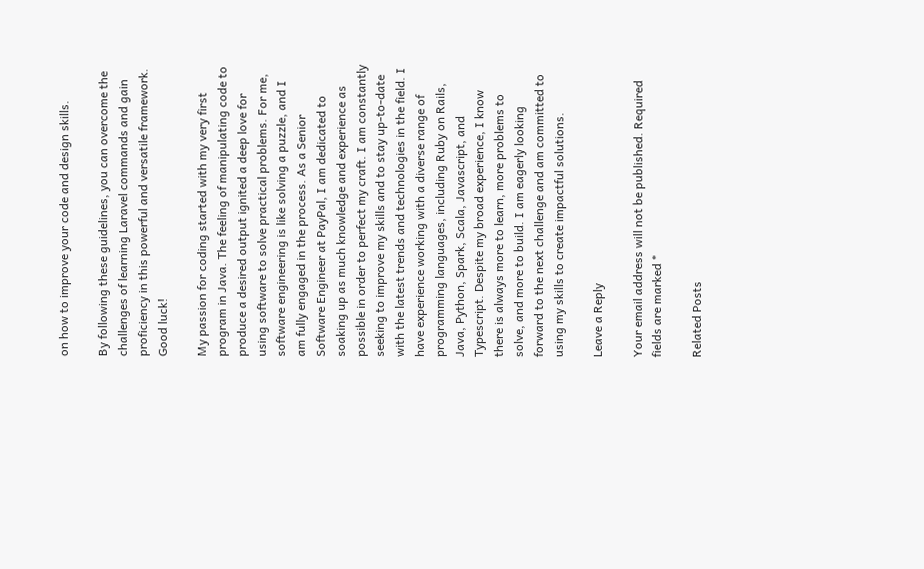on how to improve your code and design skills.

By following these guidelines, you can overcome the challenges of learning Laravel commands and gain proficiency in this powerful and versatile framework. Good luck!

My passion for coding started with my very first program in Java. The feeling of manipulating code to produce a desired output ignited a deep love for using software to solve practical problems. For me, software engineering is like solving a puzzle, and I am fully engaged in the process. As a Senior Software Engineer at PayPal, I am dedicated to soaking up as much knowledge and experience as possible in order to perfect my craft. I am constantly seeking to improve my skills and to stay up-to-date with the latest trends and technologies in the field. I have experience working with a diverse range of programming languages, including Ruby on Rails, Java, Python, Spark, Scala, Javascript, and Typescript. Despite my broad experience, I know there is always more to learn, more problems to solve, and more to build. I am eagerly looking forward to the next challenge and am committed to using my skills to create impactful solutions.

Leave a Reply

Your email address will not be published. Required fields are marked *

Related Posts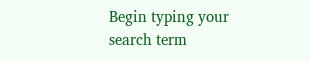Begin typing your search term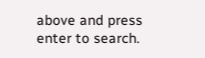above and press enter to search.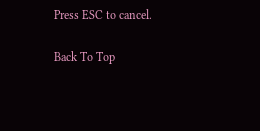Press ESC to cancel.

Back To Top